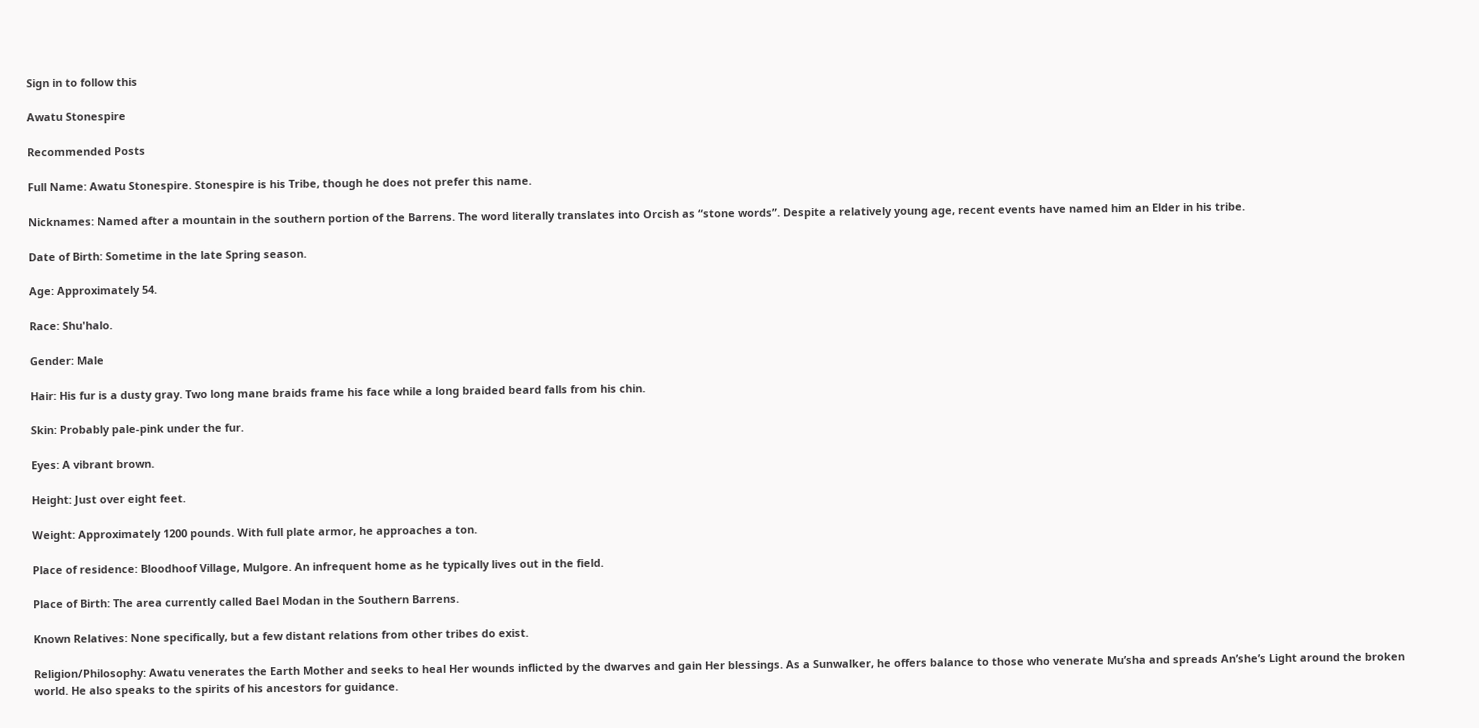Sign in to follow this

Awatu Stonespire

Recommended Posts

Full Name: Awatu Stonespire. Stonespire is his Tribe, though he does not prefer this name.

Nicknames: Named after a mountain in the southern portion of the Barrens. The word literally translates into Orcish as “stone words”. Despite a relatively young age, recent events have named him an Elder in his tribe.

Date of Birth: Sometime in the late Spring season.

Age: Approximately 54.

Race: Shu'halo.

Gender: Male

Hair: His fur is a dusty gray. Two long mane braids frame his face while a long braided beard falls from his chin.

Skin: Probably pale-pink under the fur.

Eyes: A vibrant brown.

Height: Just over eight feet.

Weight: Approximately 1200 pounds. With full plate armor, he approaches a ton.

Place of residence: Bloodhoof Village, Mulgore. An infrequent home as he typically lives out in the field.

Place of Birth: The area currently called Bael Modan in the Southern Barrens.

Known Relatives: None specifically, but a few distant relations from other tribes do exist.

Religion/Philosophy: Awatu venerates the Earth Mother and seeks to heal Her wounds inflicted by the dwarves and gain Her blessings. As a Sunwalker, he offers balance to those who venerate Mu’sha and spreads An’she’s Light around the broken world. He also speaks to the spirits of his ancestors for guidance.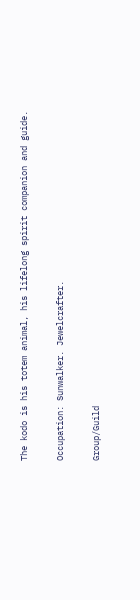The kodo is his totem animal, his lifelong spirit companion and guide.

Occupation: Sunwalker. Jewelcrafter.

Group/Guild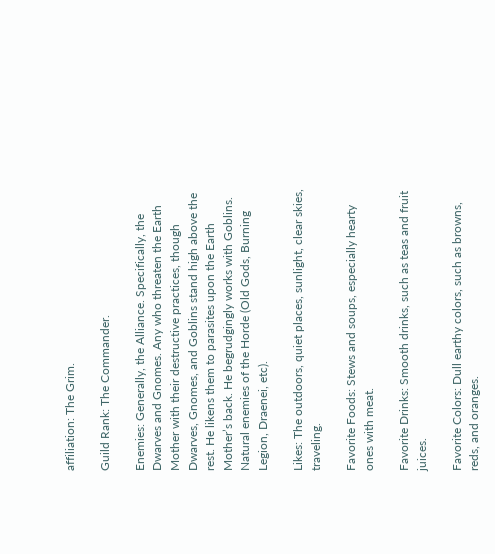affiliation: The Grim.

Guild Rank: The Commander.

Enemies: Generally, the Alliance. Specifically, the Dwarves and Gnomes. Any who threaten the Earth Mother with their destructive practices, though Dwarves, Gnomes, and Goblins stand high above the rest. He likens them to parasites upon the Earth Mother’s back. He begrudgingly works with Goblins. Natural enemies of the Horde (Old Gods, Burning Legion, Draenei, etc).

Likes: The outdoors, quiet places, sunlight, clear skies, traveling.

Favorite Foods: Stews and soups, especially hearty ones with meat.

Favorite Drinks: Smooth drinks, such as teas and fruit juices.

Favorite Colors: Dull earthy colors, such as browns, reds, and oranges.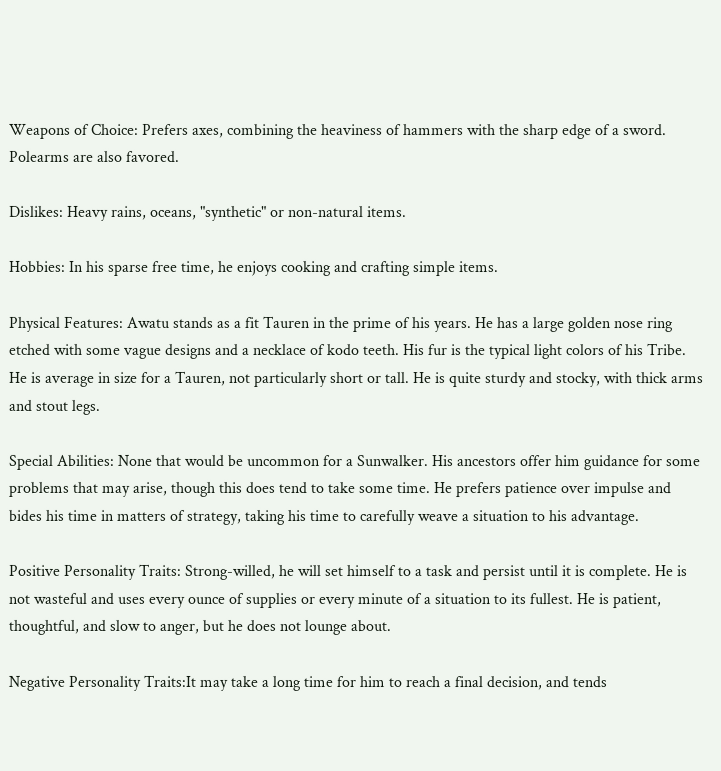Weapons of Choice: Prefers axes, combining the heaviness of hammers with the sharp edge of a sword. Polearms are also favored.

Dislikes: Heavy rains, oceans, "synthetic" or non-natural items.

Hobbies: In his sparse free time, he enjoys cooking and crafting simple items.

Physical Features: Awatu stands as a fit Tauren in the prime of his years. He has a large golden nose ring etched with some vague designs and a necklace of kodo teeth. His fur is the typical light colors of his Tribe. He is average in size for a Tauren, not particularly short or tall. He is quite sturdy and stocky, with thick arms and stout legs.

Special Abilities: None that would be uncommon for a Sunwalker. His ancestors offer him guidance for some problems that may arise, though this does tend to take some time. He prefers patience over impulse and bides his time in matters of strategy, taking his time to carefully weave a situation to his advantage.

Positive Personality Traits: Strong-willed, he will set himself to a task and persist until it is complete. He is not wasteful and uses every ounce of supplies or every minute of a situation to its fullest. He is patient, thoughtful, and slow to anger, but he does not lounge about.

Negative Personality Traits:It may take a long time for him to reach a final decision, and tends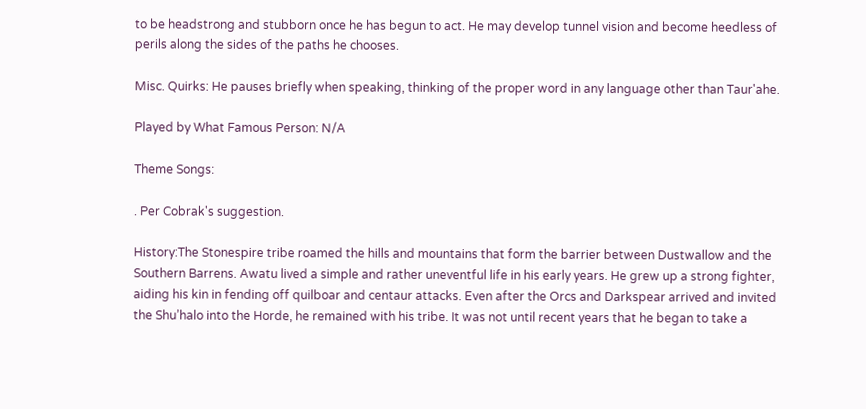to be headstrong and stubborn once he has begun to act. He may develop tunnel vision and become heedless of perils along the sides of the paths he chooses.

Misc. Quirks: He pauses briefly when speaking, thinking of the proper word in any language other than Taur'ahe.

Played by What Famous Person: N/A

Theme Songs:

. Per Cobrak's suggestion.

History:The Stonespire tribe roamed the hills and mountains that form the barrier between Dustwallow and the Southern Barrens. Awatu lived a simple and rather uneventful life in his early years. He grew up a strong fighter, aiding his kin in fending off quilboar and centaur attacks. Even after the Orcs and Darkspear arrived and invited the Shu’halo into the Horde, he remained with his tribe. It was not until recent years that he began to take a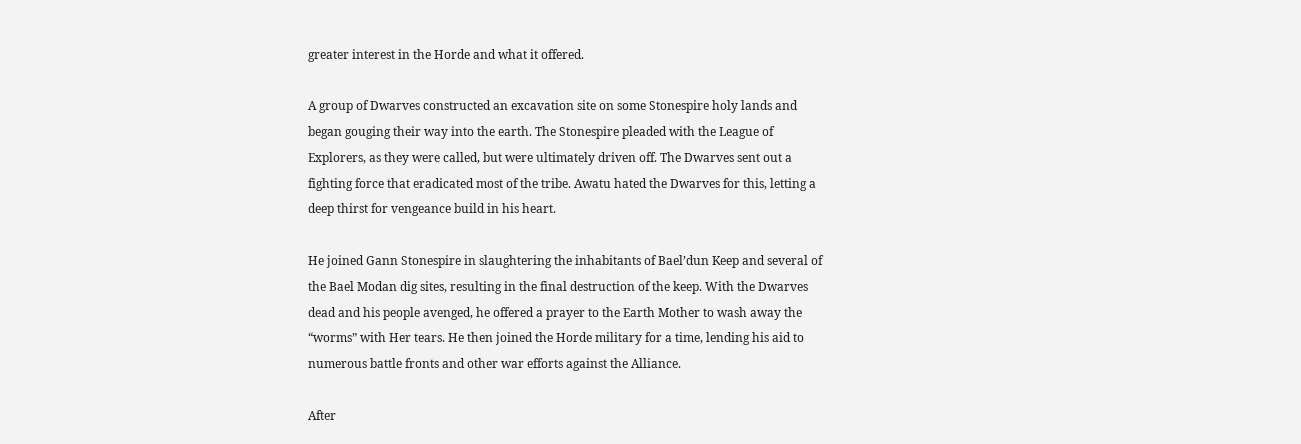greater interest in the Horde and what it offered.

A group of Dwarves constructed an excavation site on some Stonespire holy lands and began gouging their way into the earth. The Stonespire pleaded with the League of Explorers, as they were called, but were ultimately driven off. The Dwarves sent out a fighting force that eradicated most of the tribe. Awatu hated the Dwarves for this, letting a deep thirst for vengeance build in his heart.

He joined Gann Stonespire in slaughtering the inhabitants of Bael’dun Keep and several of the Bael Modan dig sites, resulting in the final destruction of the keep. With the Dwarves dead and his people avenged, he offered a prayer to the Earth Mother to wash away the “worms” with Her tears. He then joined the Horde military for a time, lending his aid to numerous battle fronts and other war efforts against the Alliance.

After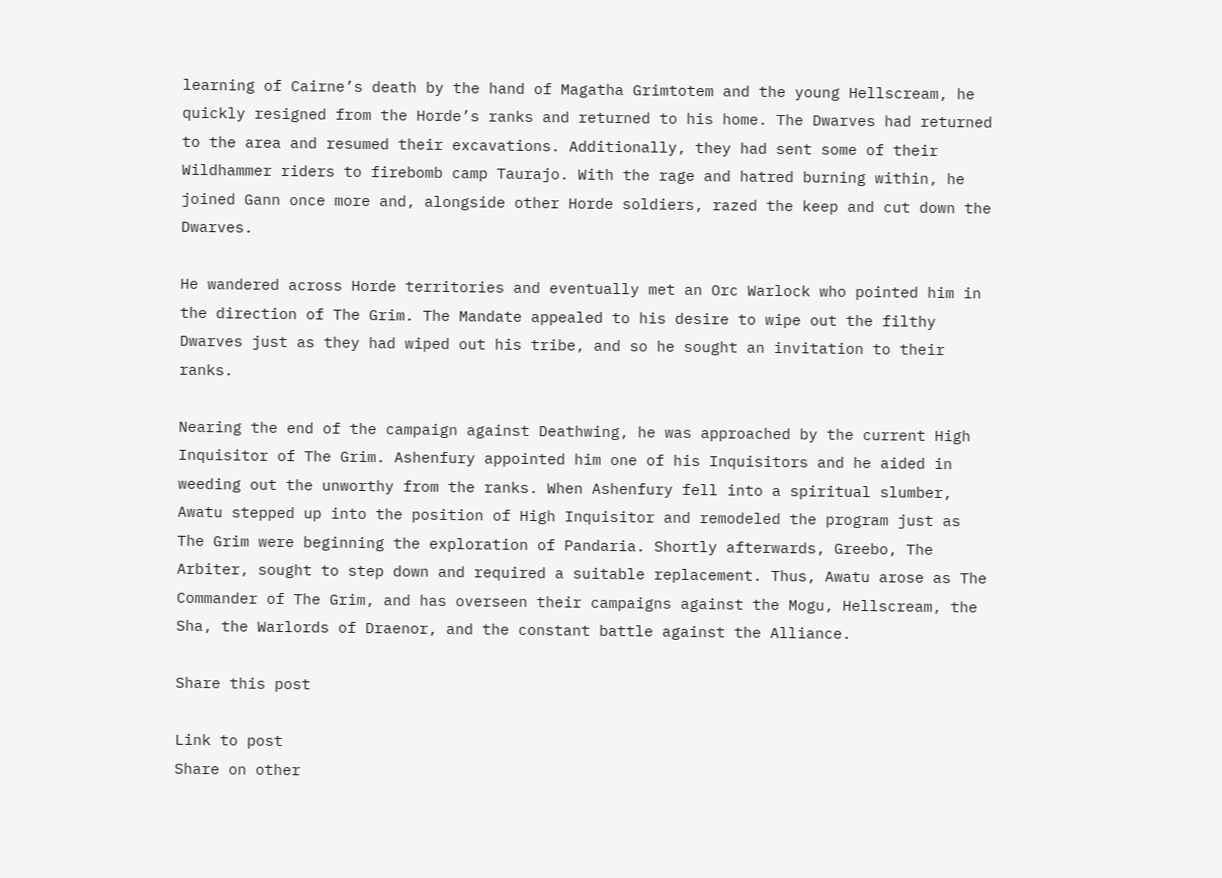learning of Cairne’s death by the hand of Magatha Grimtotem and the young Hellscream, he quickly resigned from the Horde’s ranks and returned to his home. The Dwarves had returned to the area and resumed their excavations. Additionally, they had sent some of their Wildhammer riders to firebomb camp Taurajo. With the rage and hatred burning within, he joined Gann once more and, alongside other Horde soldiers, razed the keep and cut down the Dwarves.

He wandered across Horde territories and eventually met an Orc Warlock who pointed him in the direction of The Grim. The Mandate appealed to his desire to wipe out the filthy Dwarves just as they had wiped out his tribe, and so he sought an invitation to their ranks.

Nearing the end of the campaign against Deathwing, he was approached by the current High Inquisitor of The Grim. Ashenfury appointed him one of his Inquisitors and he aided in weeding out the unworthy from the ranks. When Ashenfury fell into a spiritual slumber, Awatu stepped up into the position of High Inquisitor and remodeled the program just as The Grim were beginning the exploration of Pandaria. Shortly afterwards, Greebo, The Arbiter, sought to step down and required a suitable replacement. Thus, Awatu arose as The Commander of The Grim, and has overseen their campaigns against the Mogu, Hellscream, the Sha, the Warlords of Draenor, and the constant battle against the Alliance.

Share this post

Link to post
Share on other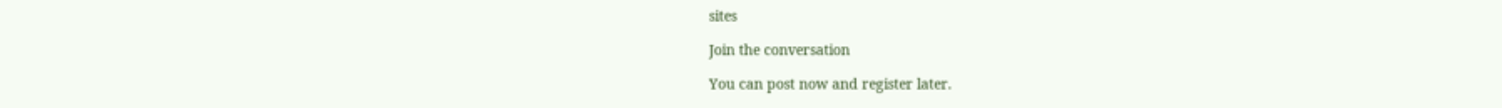sites

Join the conversation

You can post now and register later.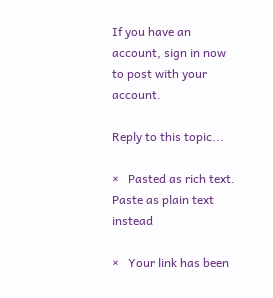If you have an account, sign in now to post with your account.

Reply to this topic...

×   Pasted as rich text.   Paste as plain text instead

×   Your link has been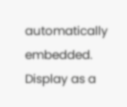automatically embedded.   Display as a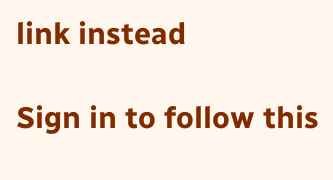link instead

Sign in to follow this